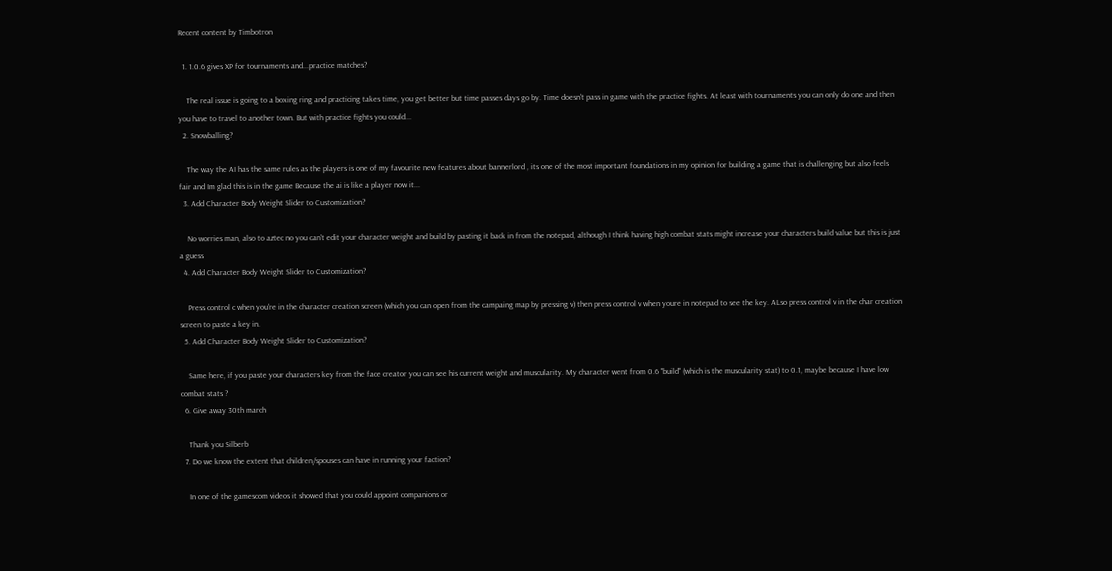Recent content by Timbotron

  1. 1.0.6 gives XP for tournaments and...practice matches?

    The real issue is going to a boxing ring and practicing takes time, you get better but time passes days go by. Time doesn't pass in game with the practice fights. At least with tournaments you can only do one and then you have to travel to another town. But with practice fights you could...
  2. Snowballing?

    The way the AI has the same rules as the players is one of my favourite new features about bannerlord , its one of the most important foundations in my opinion for building a game that is challenging but also feels fair and Im glad this is in the game Because the ai is like a player now it...
  3. Add Character Body Weight Slider to Customization?

    No worries man, also to aztec no you can't edit your character weight and build by pasting it back in from the notepad, although I think having high combat stats might increase your characters build value but this is just a guess
  4. Add Character Body Weight Slider to Customization?

    Press control c when you're in the character creation screen (which you can open from the campaing map by pressing v) then press control v when youre in notepad to see the key. ALso press control v in the char creation screen to paste a key in.
  5. Add Character Body Weight Slider to Customization?

    Same here, if you paste your characters key from the face creator you can see his current weight and muscularity. My character went from 0.6 "build" (which is the muscularity stat) to 0.1, maybe because I have low combat stats ?
  6. Give away 30th march

    Thank you Silberb
  7. Do we know the extent that children/spouses can have in running your faction?

    In one of the gamescom videos it showed that you could appoint companions or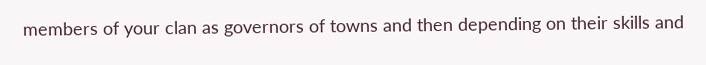members of your clan as governors of towns and then depending on their skills and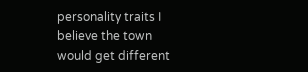personality traits I believe the town would get different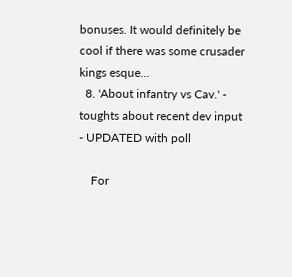bonuses. It would definitely be cool if there was some crusader kings esque...
  8. 'About infantry vs Cav.' - toughts about recent dev input - UPDATED with poll

    For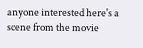anyone interested here's a scene from the movie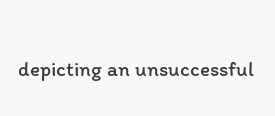depicting an unsuccessful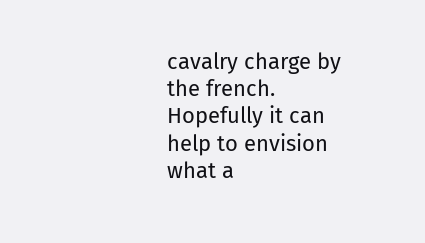cavalry charge by the french. Hopefully it can help to envision what a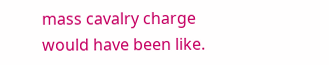mass cavalry charge would have been like.